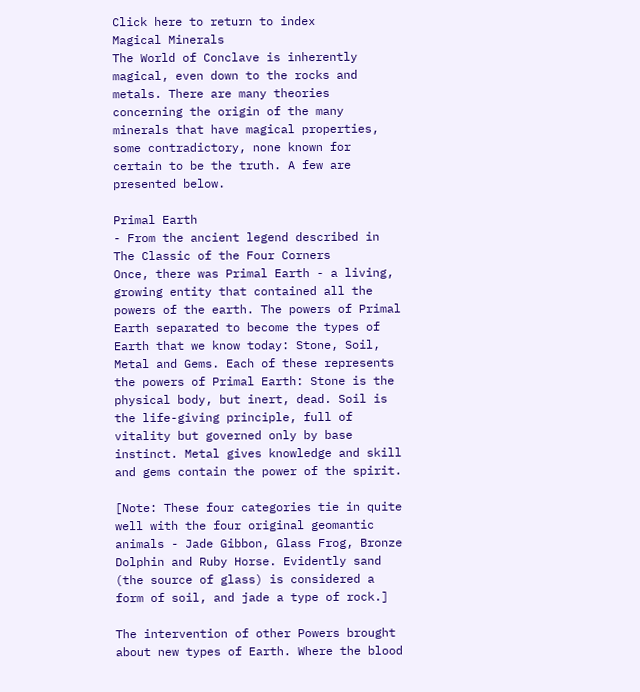Click here to return to index
Magical Minerals
The World of Conclave is inherently magical, even down to the rocks and metals. There are many theories concerning the origin of the many minerals that have magical properties, some contradictory, none known for certain to be the truth. A few are presented below.

Primal Earth
- From the ancient legend described in The Classic of the Four Corners
Once, there was Primal Earth - a living, growing entity that contained all the powers of the earth. The powers of Primal Earth separated to become the types of Earth that we know today: Stone, Soil, Metal and Gems. Each of these represents the powers of Primal Earth: Stone is the physical body, but inert, dead. Soil is the life-giving principle, full of vitality but governed only by base instinct. Metal gives knowledge and skill and gems contain the power of the spirit.

[Note: These four categories tie in quite well with the four original geomantic animals - Jade Gibbon, Glass Frog, Bronze Dolphin and Ruby Horse. Evidently sand (the source of glass) is considered a form of soil, and jade a type of rock.]

The intervention of other Powers brought about new types of Earth. Where the blood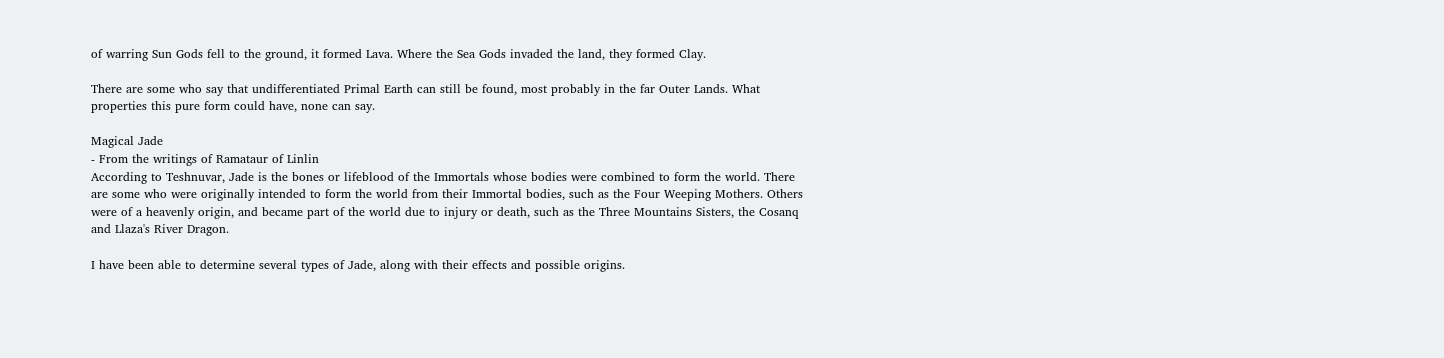of warring Sun Gods fell to the ground, it formed Lava. Where the Sea Gods invaded the land, they formed Clay.

There are some who say that undifferentiated Primal Earth can still be found, most probably in the far Outer Lands. What properties this pure form could have, none can say.

Magical Jade
- From the writings of Ramataur of Linlin
According to Teshnuvar, Jade is the bones or lifeblood of the Immortals whose bodies were combined to form the world. There are some who were originally intended to form the world from their Immortal bodies, such as the Four Weeping Mothers. Others were of a heavenly origin, and became part of the world due to injury or death, such as the Three Mountains Sisters, the Cosanq and Llaza's River Dragon.

I have been able to determine several types of Jade, along with their effects and possible origins.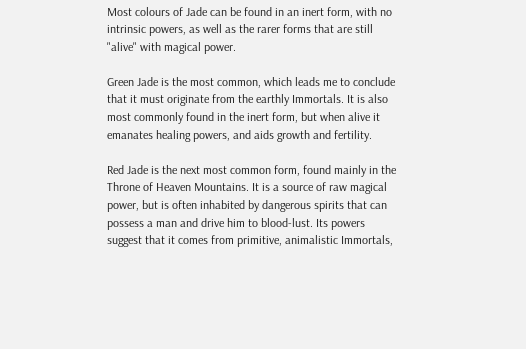Most colours of Jade can be found in an inert form, with no intrinsic powers, as well as the rarer forms that are still "alive" with magical power.

Green Jade is the most common, which leads me to conclude that it must originate from the earthly Immortals. It is also most commonly found in the inert form, but when alive it emanates healing powers, and aids growth and fertility.

Red Jade is the next most common form, found mainly in the Throne of Heaven Mountains. It is a source of raw magical power, but is often inhabited by dangerous spirits that can possess a man and drive him to blood-lust. Its powers suggest that it comes from primitive, animalistic Immortals,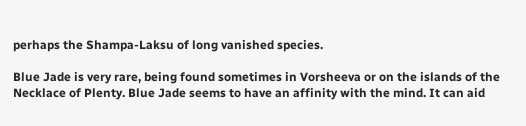perhaps the Shampa-Laksu of long vanished species.

Blue Jade is very rare, being found sometimes in Vorsheeva or on the islands of the Necklace of Plenty. Blue Jade seems to have an affinity with the mind. It can aid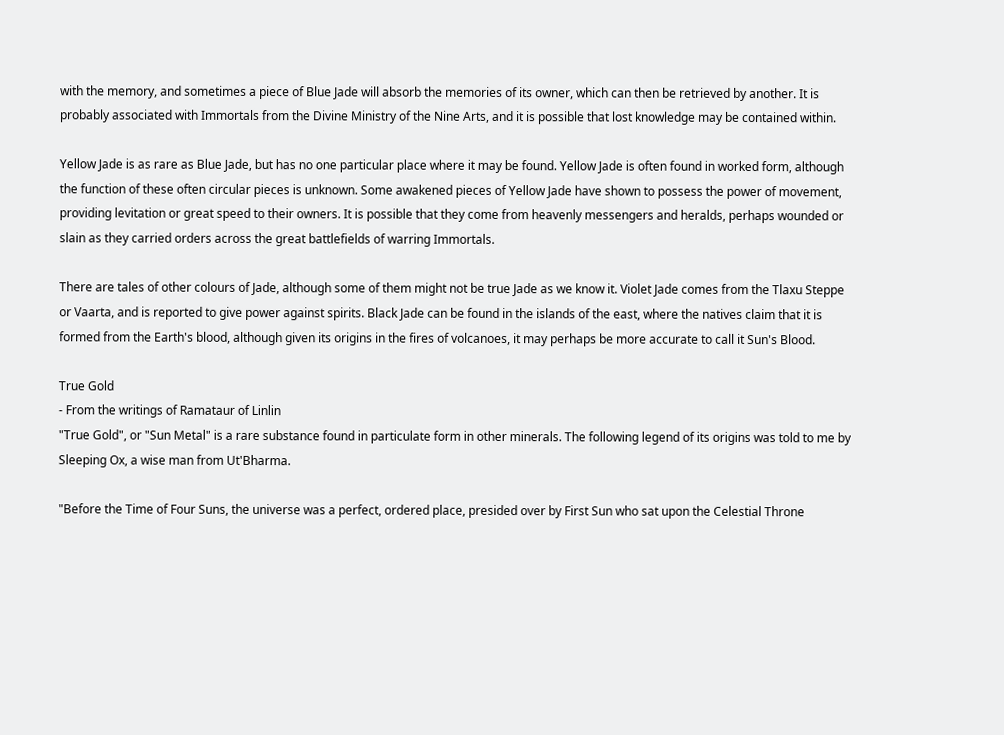with the memory, and sometimes a piece of Blue Jade will absorb the memories of its owner, which can then be retrieved by another. It is probably associated with Immortals from the Divine Ministry of the Nine Arts, and it is possible that lost knowledge may be contained within.

Yellow Jade is as rare as Blue Jade, but has no one particular place where it may be found. Yellow Jade is often found in worked form, although the function of these often circular pieces is unknown. Some awakened pieces of Yellow Jade have shown to possess the power of movement, providing levitation or great speed to their owners. It is possible that they come from heavenly messengers and heralds, perhaps wounded or slain as they carried orders across the great battlefields of warring Immortals.

There are tales of other colours of Jade, although some of them might not be true Jade as we know it. Violet Jade comes from the Tlaxu Steppe or Vaarta, and is reported to give power against spirits. Black Jade can be found in the islands of the east, where the natives claim that it is formed from the Earth's blood, although given its origins in the fires of volcanoes, it may perhaps be more accurate to call it Sun's Blood.

True Gold
- From the writings of Ramataur of Linlin
"True Gold", or "Sun Metal" is a rare substance found in particulate form in other minerals. The following legend of its origins was told to me by Sleeping Ox, a wise man from Ut'Bharma.

"Before the Time of Four Suns, the universe was a perfect, ordered place, presided over by First Sun who sat upon the Celestial Throne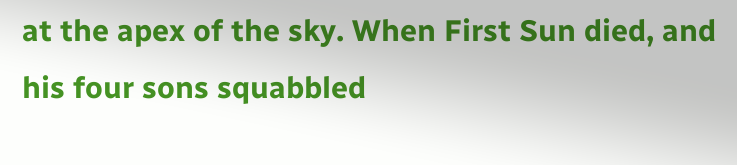at the apex of the sky. When First Sun died, and his four sons squabbled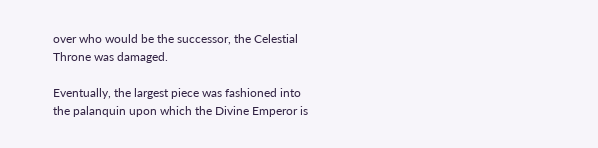over who would be the successor, the Celestial Throne was damaged.

Eventually, the largest piece was fashioned into the palanquin upon which the Divine Emperor is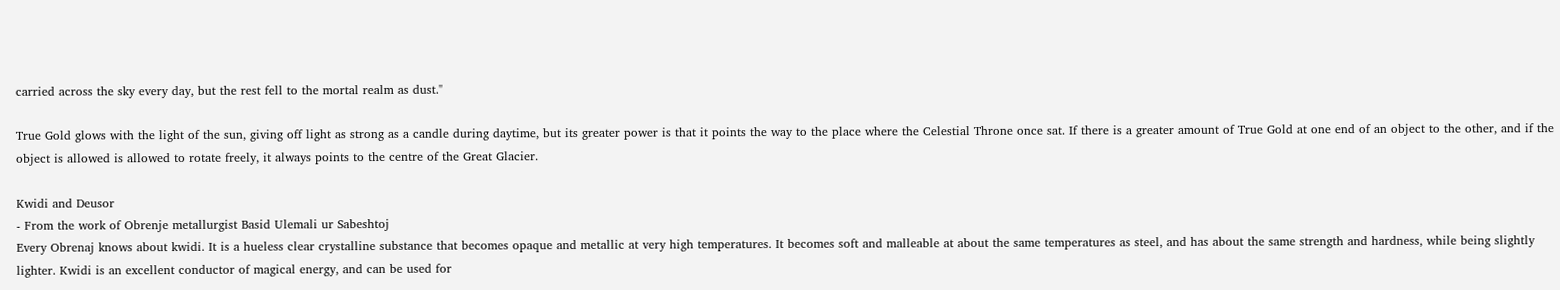carried across the sky every day, but the rest fell to the mortal realm as dust."

True Gold glows with the light of the sun, giving off light as strong as a candle during daytime, but its greater power is that it points the way to the place where the Celestial Throne once sat. If there is a greater amount of True Gold at one end of an object to the other, and if the object is allowed is allowed to rotate freely, it always points to the centre of the Great Glacier.

Kwidi and Deusor
- From the work of Obrenje metallurgist Basid Ulemali ur Sabeshtoj
Every Obrenaj knows about kwidi. It is a hueless clear crystalline substance that becomes opaque and metallic at very high temperatures. It becomes soft and malleable at about the same temperatures as steel, and has about the same strength and hardness, while being slightly lighter. Kwidi is an excellent conductor of magical energy, and can be used for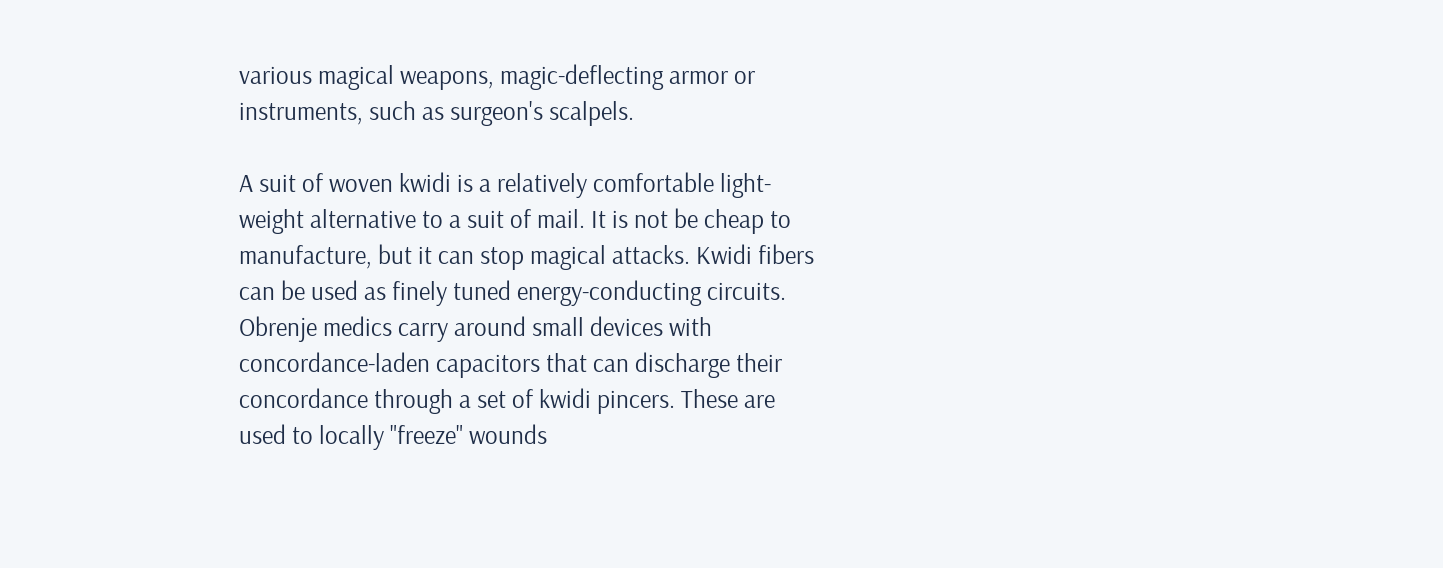various magical weapons, magic-deflecting armor or instruments, such as surgeon's scalpels.

A suit of woven kwidi is a relatively comfortable light-weight alternative to a suit of mail. It is not be cheap to manufacture, but it can stop magical attacks. Kwidi fibers can be used as finely tuned energy-conducting circuits. Obrenje medics carry around small devices with concordance-laden capacitors that can discharge their concordance through a set of kwidi pincers. These are used to locally "freeze" wounds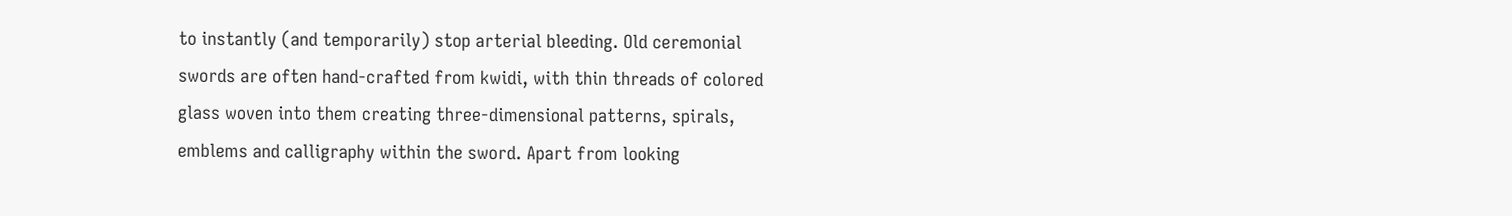to instantly (and temporarily) stop arterial bleeding. Old ceremonial swords are often hand-crafted from kwidi, with thin threads of colored glass woven into them creating three-dimensional patterns, spirals, emblems and calligraphy within the sword. Apart from looking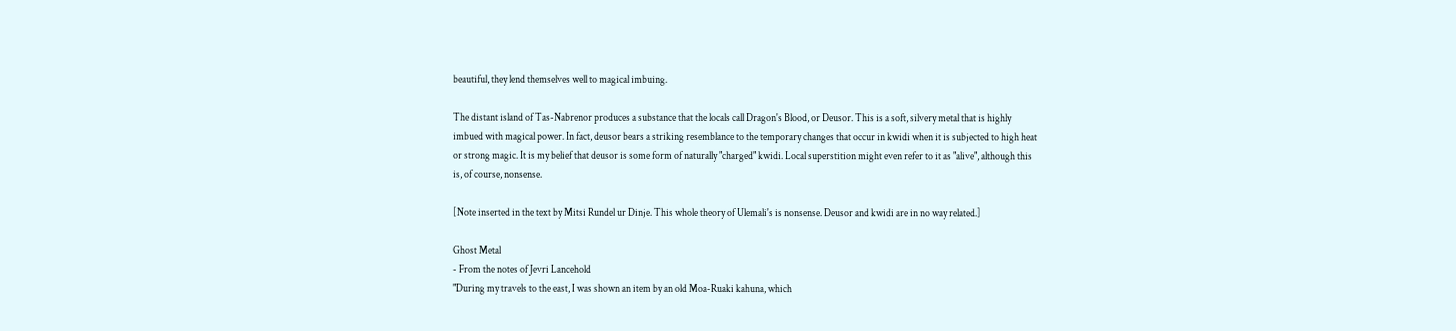beautiful, they lend themselves well to magical imbuing.

The distant island of Tas-Nabrenor produces a substance that the locals call Dragon's Blood, or Deusor. This is a soft, silvery metal that is highly imbued with magical power. In fact, deusor bears a striking resemblance to the temporary changes that occur in kwidi when it is subjected to high heat or strong magic. It is my belief that deusor is some form of naturally "charged" kwidi. Local superstition might even refer to it as "alive", although this is, of course, nonsense.

[Note inserted in the text by Mitsi Rundel ur Dinje. This whole theory of Ulemali's is nonsense. Deusor and kwidi are in no way related.]

Ghost Metal
- From the notes of Jevri Lancehold
"During my travels to the east, I was shown an item by an old Moa-Ruaki kahuna, which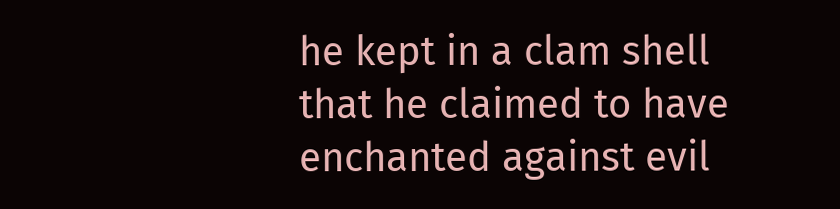he kept in a clam shell that he claimed to have enchanted against evil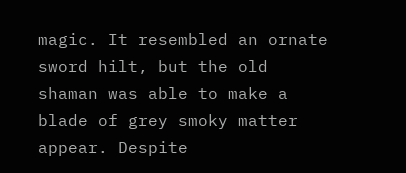magic. It resembled an ornate sword hilt, but the old shaman was able to make a blade of grey smoky matter appear. Despite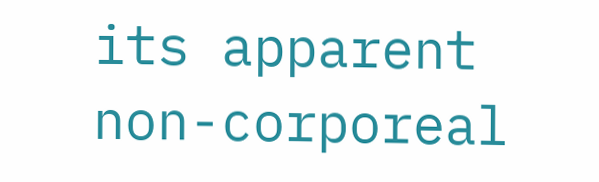its apparent non-corporeal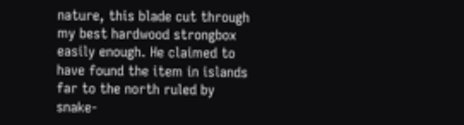nature, this blade cut through my best hardwood strongbox easily enough. He claimed to have found the item in islands far to the north ruled by snake-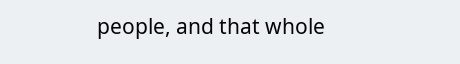people, and that whole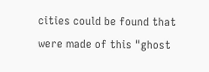cities could be found that were made of this "ghost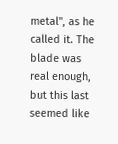metal", as he called it. The blade was real enough, but this last seemed like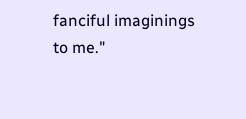fanciful imaginings to me."